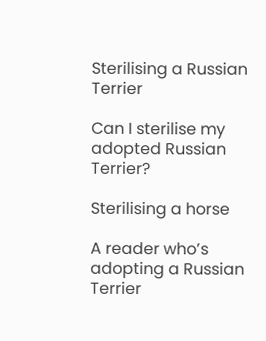Sterilising a Russian Terrier

Can I sterilise my adopted Russian Terrier?

Sterilising a horse

A reader who’s adopting a Russian Terrier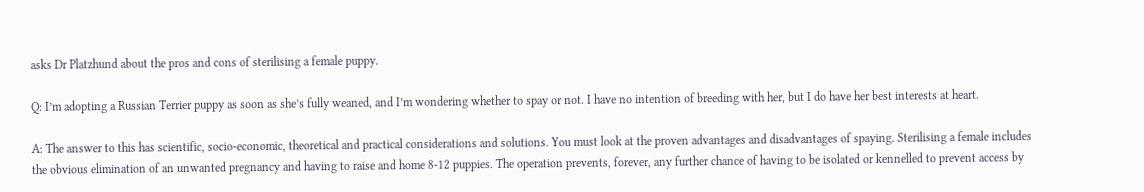asks Dr Platzhund about the pros and cons of sterilising a female puppy.

Q: I’m adopting a Russian Terrier puppy as soon as she’s fully weaned, and I’m wondering whether to spay or not. I have no intention of breeding with her, but I do have her best interests at heart.

A: The answer to this has scientific, socio-economic, theoretical and practical considerations and solutions. You must look at the proven advantages and disadvantages of spaying. Sterilising a female includes the obvious elimination of an unwanted pregnancy and having to raise and home 8-12 puppies. The operation prevents, forever, any further chance of having to be isolated or kennelled to prevent access by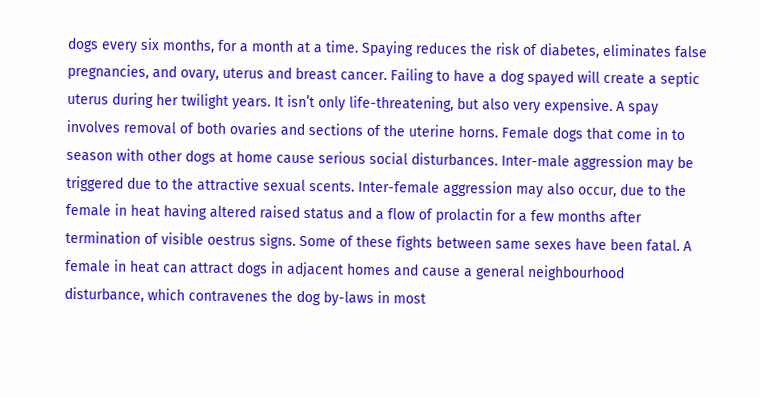dogs every six months, for a month at a time. Spaying reduces the risk of diabetes, eliminates false pregnancies, and ovary, uterus and breast cancer. Failing to have a dog spayed will create a septic uterus during her twilight years. It isn’t only life-threatening, but also very expensive. A spay involves removal of both ovaries and sections of the uterine horns. Female dogs that come in to season with other dogs at home cause serious social disturbances. Inter-male aggression may be triggered due to the attractive sexual scents. Inter-female aggression may also occur, due to the female in heat having altered raised status and a flow of prolactin for a few months after termination of visible oestrus signs. Some of these fights between same sexes have been fatal. A female in heat can attract dogs in adjacent homes and cause a general neighbourhood disturbance, which contravenes the dog by-laws in most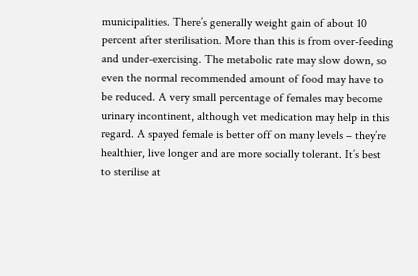municipalities. There’s generally weight gain of about 10 percent after sterilisation. More than this is from over-feeding and under-exercising. The metabolic rate may slow down, so even the normal recommended amount of food may have to be reduced. A very small percentage of females may become urinary incontinent, although vet medication may help in this regard. A spayed female is better off on many levels – they’re healthier, live longer and are more socially tolerant. It’s best to sterilise at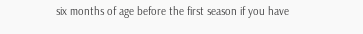six months of age before the first season if you have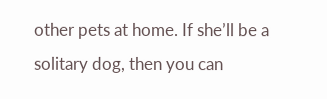other pets at home. If she’ll be a solitary dog, then you can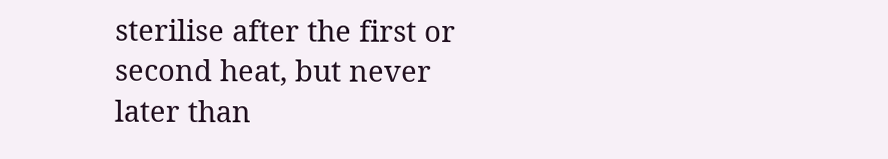sterilise after the first or second heat, but never later than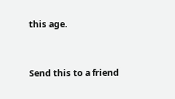this age.


Send this to a friend